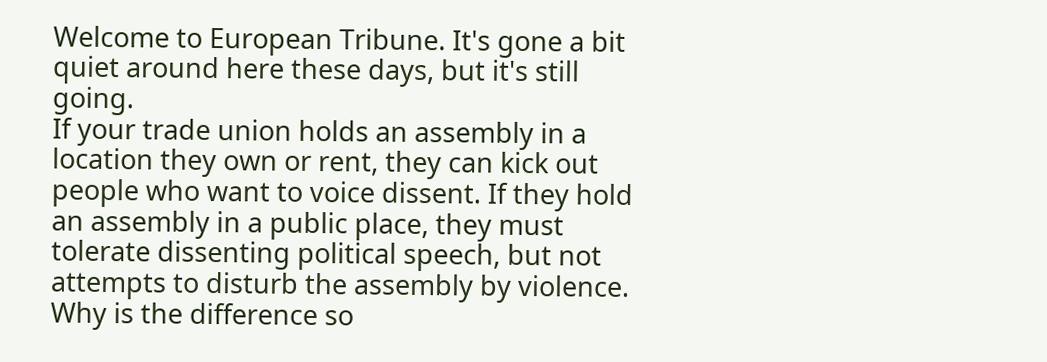Welcome to European Tribune. It's gone a bit quiet around here these days, but it's still going.
If your trade union holds an assembly in a location they own or rent, they can kick out people who want to voice dissent. If they hold an assembly in a public place, they must tolerate dissenting political speech, but not attempts to disturb the assembly by violence. Why is the difference so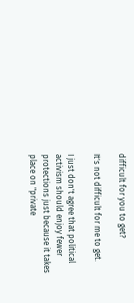difficult for you to get?

It's not difficult for me to get.

I just don't agree that political activism should enjoy fewer protections just because it takes place on "private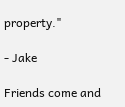property."

- Jake

Friends come and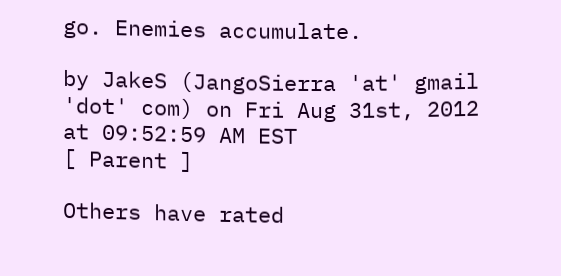go. Enemies accumulate.

by JakeS (JangoSierra 'at' gmail 'dot' com) on Fri Aug 31st, 2012 at 09:52:59 AM EST
[ Parent ]

Others have rated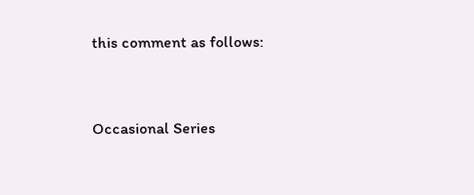this comment as follows:


Occasional Series